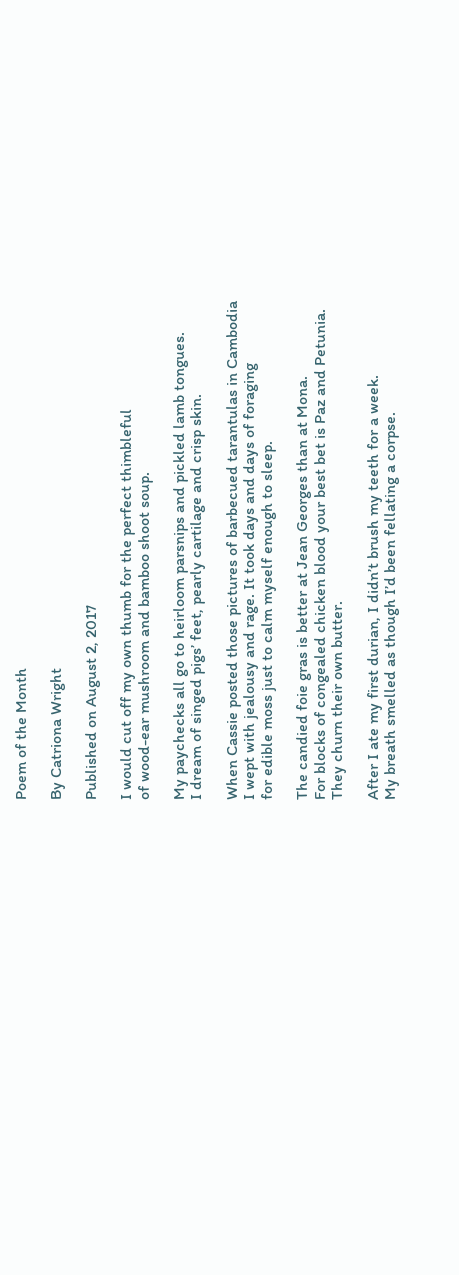Poem of the Month

By Catriona Wright

Published on August 2, 2017

I would cut off my own thumb for the perfect thimbleful
of wood-ear mushroom and bamboo shoot soup.

My paychecks all go to heirloom parsnips and pickled lamb tongues.
I dream of singed pigs’ feet, pearly cartilage and crisp skin.

When Cassie posted those pictures of barbecued tarantulas in Cambodia
I wept with jealousy and rage. It took days and days of foraging
for edible moss just to calm myself enough to sleep.

The candied foie gras is better at Jean Georges than at Mona.
For blocks of congealed chicken blood your best bet is Paz and Petunia.
They churn their own butter.

After I ate my first durian, I didn’t brush my teeth for a week.
My breath smelled as though I’d been fellating a corpse.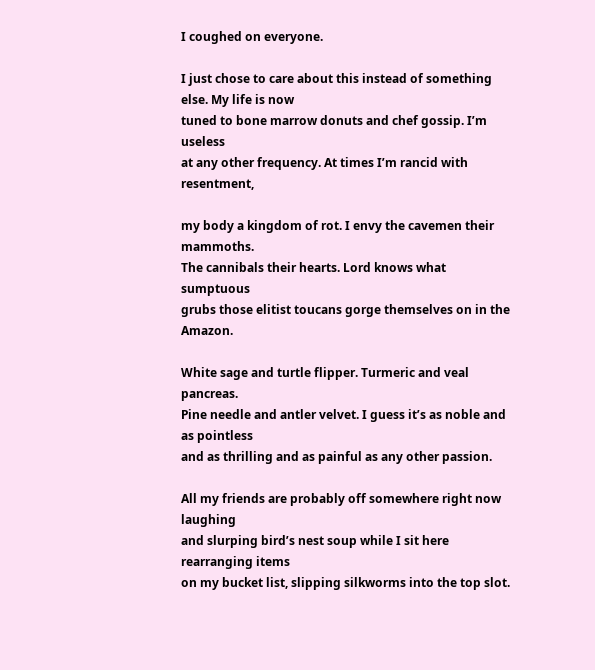I coughed on everyone.

I just chose to care about this instead of something else. My life is now
tuned to bone marrow donuts and chef gossip. I’m useless
at any other frequency. At times I’m rancid with resentment,

my body a kingdom of rot. I envy the cavemen their mammoths.
The cannibals their hearts. Lord knows what sumptuous
grubs those elitist toucans gorge themselves on in the Amazon.

White sage and turtle flipper. Turmeric and veal pancreas.
Pine needle and antler velvet. I guess it’s as noble and as pointless
and as thrilling and as painful as any other passion.

All my friends are probably off somewhere right now laughing
and slurping bird’s nest soup while I sit here rearranging items
on my bucket list, slipping silkworms into the top slot.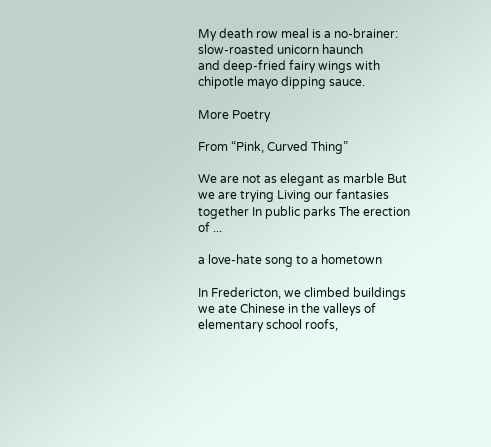My death row meal is a no-brainer: slow-roasted unicorn haunch
and deep-fried fairy wings with chipotle mayo dipping sauce.

More Poetry

From “Pink, Curved Thing”

We are not as elegant as marble But we are trying Living our fantasies together In public parks The erection of ...

a love-hate song to a hometown

In Fredericton, we climbed buildings we ate Chinese in the valleys of elementary school roofs,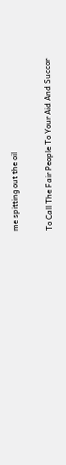me spitting out the oil

To Call The Fair People To Your Aid And Succor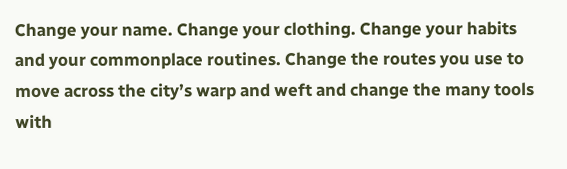Change your name. Change your clothing. Change your habits and your commonplace routines. Change the routes you use to move across the city’s warp and weft and change the many tools with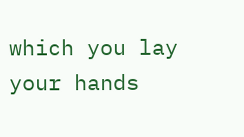which you lay your hands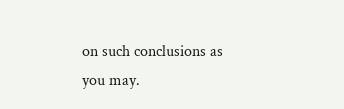on such conclusions as you may.